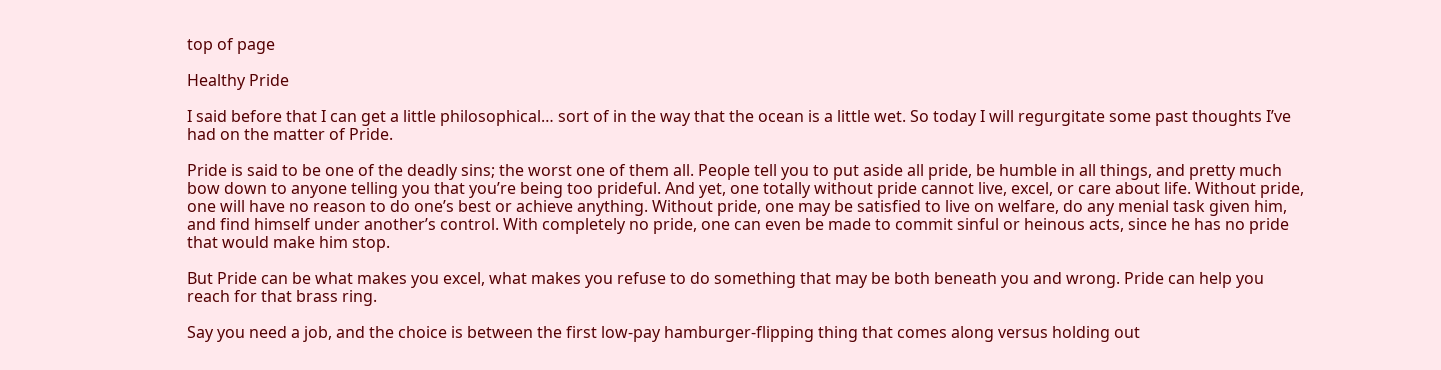top of page

Healthy Pride

I said before that I can get a little philosophical… sort of in the way that the ocean is a little wet. So today I will regurgitate some past thoughts I’ve had on the matter of Pride.

Pride is said to be one of the deadly sins; the worst one of them all. People tell you to put aside all pride, be humble in all things, and pretty much bow down to anyone telling you that you’re being too prideful. And yet, one totally without pride cannot live, excel, or care about life. Without pride, one will have no reason to do one’s best or achieve anything. Without pride, one may be satisfied to live on welfare, do any menial task given him, and find himself under another’s control. With completely no pride, one can even be made to commit sinful or heinous acts, since he has no pride that would make him stop.

But Pride can be what makes you excel, what makes you refuse to do something that may be both beneath you and wrong. Pride can help you reach for that brass ring.

Say you need a job, and the choice is between the first low-pay hamburger-flipping thing that comes along versus holding out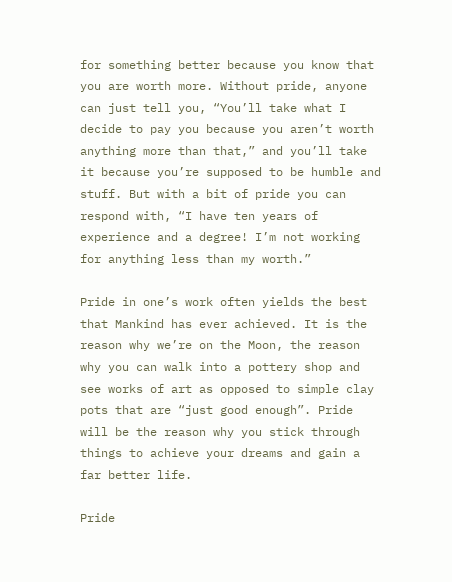for something better because you know that you are worth more. Without pride, anyone can just tell you, “You’ll take what I decide to pay you because you aren’t worth anything more than that,” and you’ll take it because you’re supposed to be humble and stuff. But with a bit of pride you can respond with, “I have ten years of experience and a degree! I’m not working for anything less than my worth.”

Pride in one’s work often yields the best that Mankind has ever achieved. It is the reason why we’re on the Moon, the reason why you can walk into a pottery shop and see works of art as opposed to simple clay pots that are “just good enough”. Pride will be the reason why you stick through things to achieve your dreams and gain a far better life.

Pride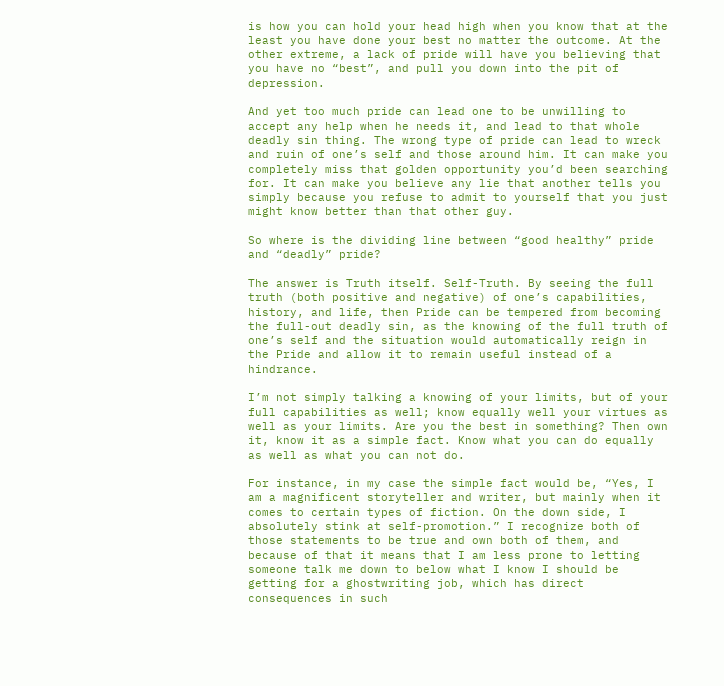is how you can hold your head high when you know that at the least you have done your best no matter the outcome. At the other extreme, a lack of pride will have you believing that you have no “best”, and pull you down into the pit of depression.

And yet too much pride can lead one to be unwilling to accept any help when he needs it, and lead to that whole deadly sin thing. The wrong type of pride can lead to wreck and ruin of one’s self and those around him. It can make you completely miss that golden opportunity you’d been searching for. It can make you believe any lie that another tells you simply because you refuse to admit to yourself that you just might know better than that other guy.

So where is the dividing line between “good healthy” pride and “deadly” pride?

The answer is Truth itself. Self-Truth. By seeing the full truth (both positive and negative) of one’s capabilities, history, and life, then Pride can be tempered from becoming the full-out deadly sin, as the knowing of the full truth of one’s self and the situation would automatically reign in the Pride and allow it to remain useful instead of a hindrance.

I’m not simply talking a knowing of your limits, but of your full capabilities as well; know equally well your virtues as well as your limits. Are you the best in something? Then own it, know it as a simple fact. Know what you can do equally as well as what you can not do.

For instance, in my case the simple fact would be, “Yes, I am a magnificent storyteller and writer, but mainly when it comes to certain types of fiction. On the down side, I absolutely stink at self-promotion.” I recognize both of those statements to be true and own both of them, and because of that it means that I am less prone to letting someone talk me down to below what I know I should be getting for a ghostwriting job, which has direct consequences in such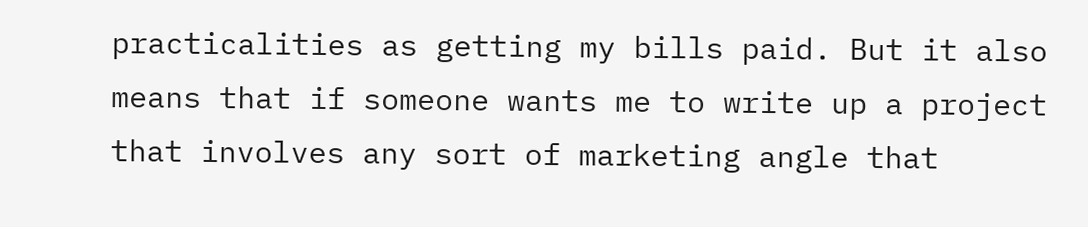practicalities as getting my bills paid. But it also means that if someone wants me to write up a project that involves any sort of marketing angle that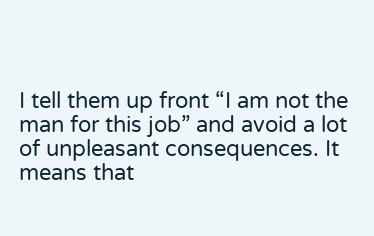I tell them up front “I am not the man for this job” and avoid a lot of unpleasant consequences. It means that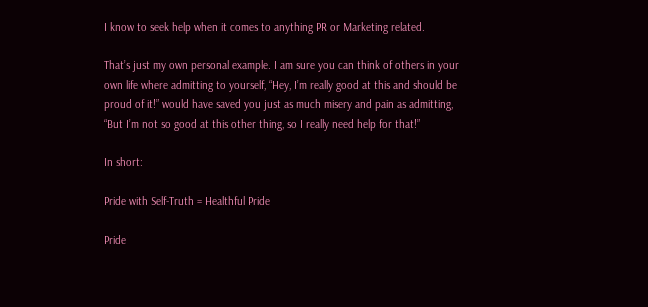I know to seek help when it comes to anything PR or Marketing related.

That’s just my own personal example. I am sure you can think of others in your own life where admitting to yourself, “Hey, I’m really good at this and should be proud of it!” would have saved you just as much misery and pain as admitting, “But I’m not so good at this other thing, so I really need help for that!”

In short:

Pride with Self-Truth = Healthful Pride

Pride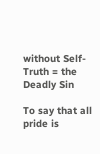without Self-Truth = the Deadly Sin

To say that all pride is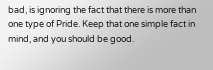bad, is ignoring the fact that there is more than one type of Pride. Keep that one simple fact in mind, and you should be good.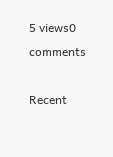5 views0 comments

Recent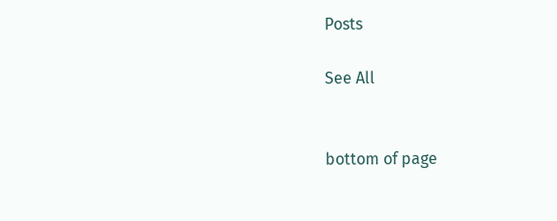Posts

See All


bottom of page